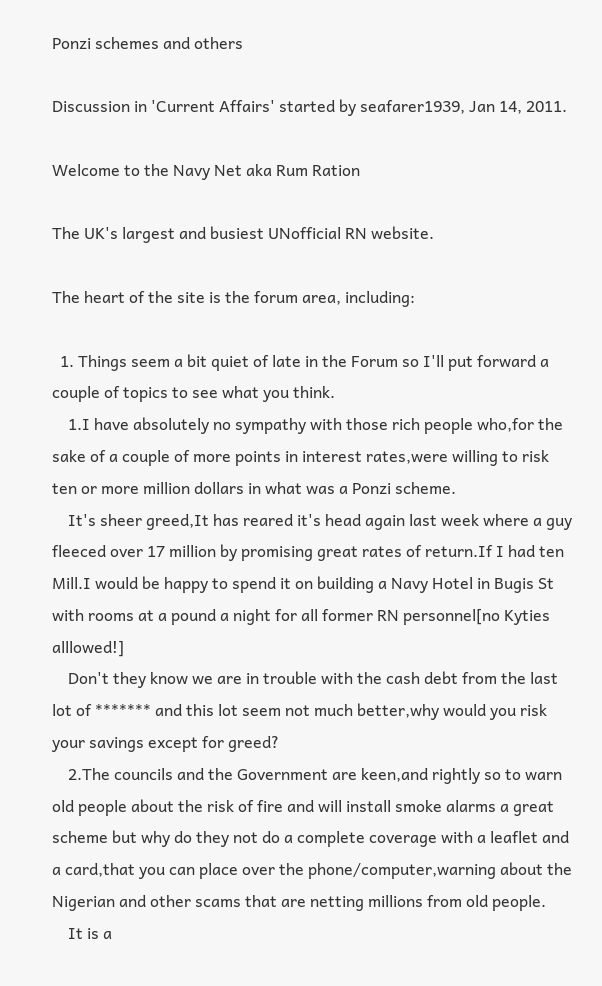Ponzi schemes and others

Discussion in 'Current Affairs' started by seafarer1939, Jan 14, 2011.

Welcome to the Navy Net aka Rum Ration

The UK's largest and busiest UNofficial RN website.

The heart of the site is the forum area, including:

  1. Things seem a bit quiet of late in the Forum so I'll put forward a couple of topics to see what you think.
    1.I have absolutely no sympathy with those rich people who,for the sake of a couple of more points in interest rates,were willing to risk ten or more million dollars in what was a Ponzi scheme.
    It's sheer greed,It has reared it's head again last week where a guy fleeced over 17 million by promising great rates of return.If I had ten Mill.I would be happy to spend it on building a Navy Hotel in Bugis St with rooms at a pound a night for all former RN personnel[no Kyties alllowed!]
    Don't they know we are in trouble with the cash debt from the last lot of ******* and this lot seem not much better,why would you risk your savings except for greed?
    2.The councils and the Government are keen,and rightly so to warn old people about the risk of fire and will install smoke alarms a great scheme but why do they not do a complete coverage with a leaflet and a card,that you can place over the phone/computer,warning about the Nigerian and other scams that are netting millions from old people.
    It is a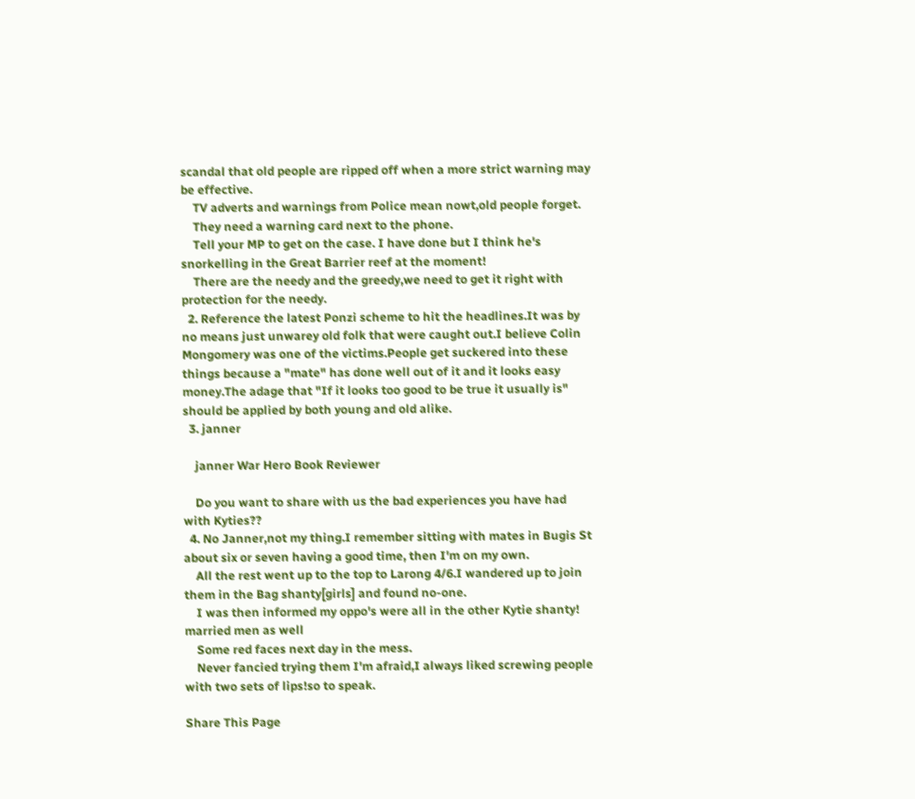scandal that old people are ripped off when a more strict warning may be effective.
    TV adverts and warnings from Police mean nowt,old people forget.
    They need a warning card next to the phone.
    Tell your MP to get on the case. I have done but I think he's snorkelling in the Great Barrier reef at the moment!
    There are the needy and the greedy,we need to get it right with protection for the needy.
  2. Reference the latest Ponzi scheme to hit the headlines.It was by no means just unwarey old folk that were caught out.I believe Colin Mongomery was one of the victims.People get suckered into these things because a "mate" has done well out of it and it looks easy money.The adage that "If it looks too good to be true it usually is" should be applied by both young and old alike.
  3. janner

    janner War Hero Book Reviewer

    Do you want to share with us the bad experiences you have had with Kyties??
  4. No Janner,not my thing.I remember sitting with mates in Bugis St about six or seven having a good time, then I'm on my own.
    All the rest went up to the top to Larong 4/6.I wandered up to join them in the Bag shanty[girls] and found no-one.
    I was then informed my oppo's were all in the other Kytie shanty! married men as well
    Some red faces next day in the mess.
    Never fancied trying them I'm afraid,I always liked screwing people with two sets of lips!so to speak.

Share This Page